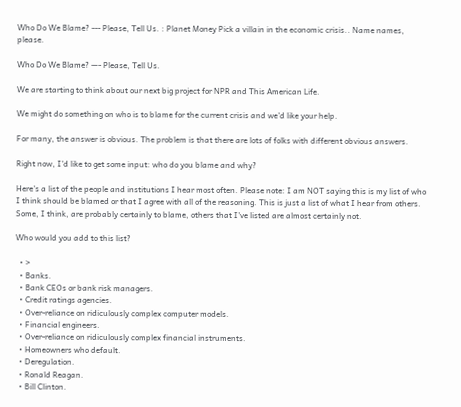Who Do We Blame? --- Please, Tell Us. : Planet Money Pick a villain in the economic crisis.. Name names, please.

Who Do We Blame? —- Please, Tell Us.

We are starting to think about our next big project for NPR and This American Life.

We might do something on who is to blame for the current crisis and we'd like your help.

For many, the answer is obvious. The problem is that there are lots of folks with different obvious answers.

Right now, I'd like to get some input: who do you blame and why?

Here's a list of the people and institutions I hear most often. Please note: I am NOT saying this is my list of who I think should be blamed or that I agree with all of the reasoning. This is just a list of what I hear from others. Some, I think, are probably certainly to blame, others that I've listed are almost certainly not.

Who would you add to this list?

  • >
  • Banks.
  • Bank CEOs or bank risk managers.
  • Credit ratings agencies.
  • Over-reliance on ridiculously complex computer models.
  • Financial engineers.
  • Over-reliance on ridiculously complex financial instruments.
  • Homeowners who default.
  • Deregulation.
  • Ronald Reagan.
  • Bill Clinton.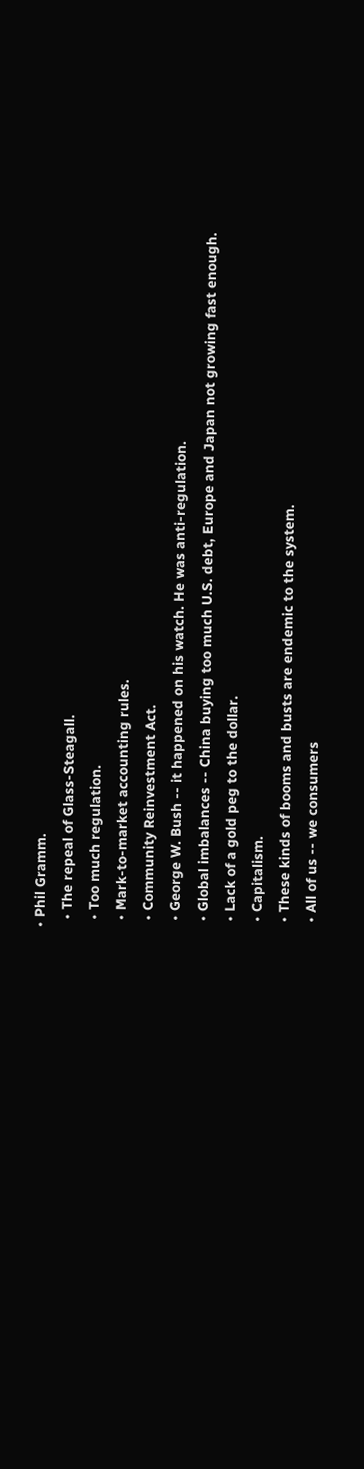• Phil Gramm.
  • The repeal of Glass-Steagall.
  • Too much regulation.
  • Mark-to-market accounting rules.
  • Community Reinvestment Act.
  • George W. Bush -- it happened on his watch. He was anti-regulation.
  • Global imbalances -- China buying too much U.S. debt, Europe and Japan not growing fast enough.
  • Lack of a gold peg to the dollar.
  • Capitalism.
  • These kinds of booms and busts are endemic to the system.
  • All of us -- we consumers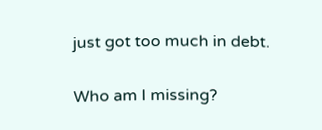just got too much in debt.

Who am I missing?